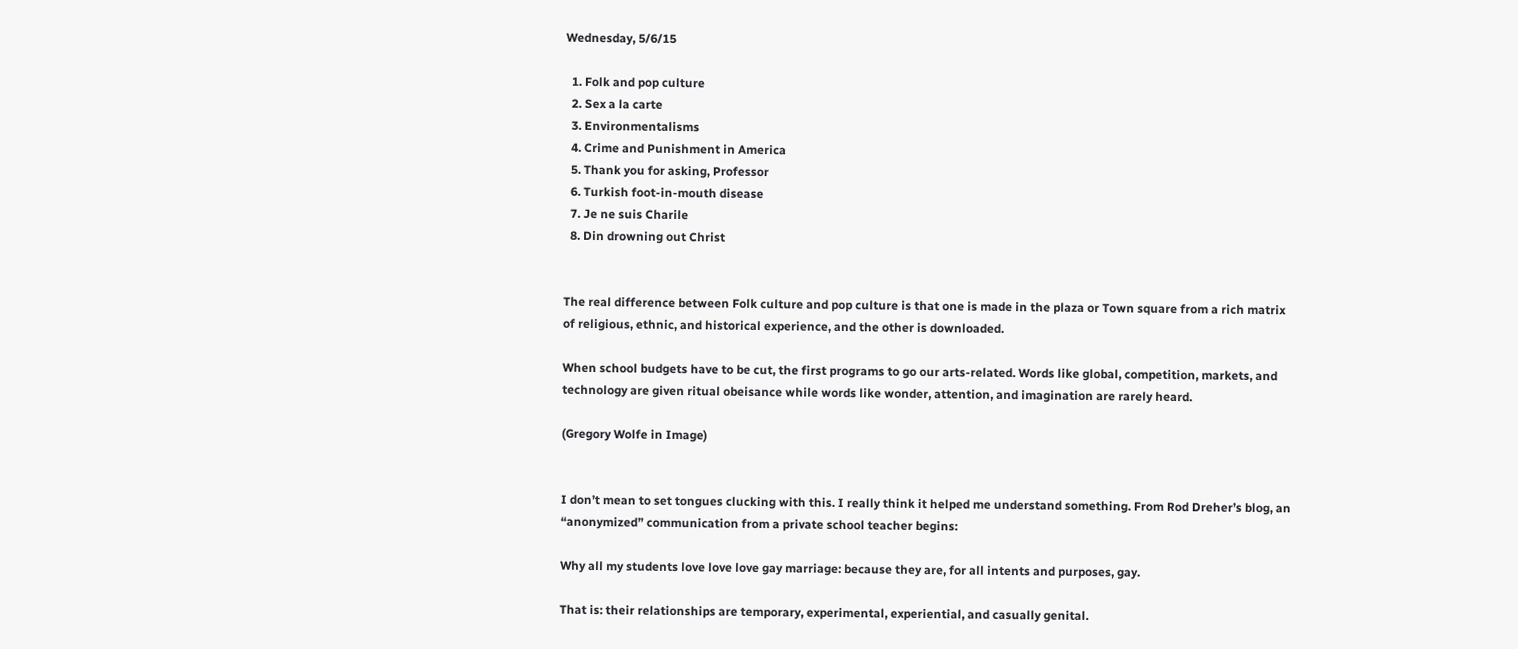Wednesday, 5/6/15

  1. Folk and pop culture
  2. Sex a la carte
  3. Environmentalisms
  4. Crime and Punishment in America
  5. Thank you for asking, Professor
  6. Turkish foot-in-mouth disease
  7. Je ne suis Charile
  8. Din drowning out Christ


The real difference between Folk culture and pop culture is that one is made in the plaza or Town square from a rich matrix of religious, ethnic, and historical experience, and the other is downloaded.

When school budgets have to be cut, the first programs to go our arts-related. Words like global, competition, markets, and technology are given ritual obeisance while words like wonder, attention, and imagination are rarely heard.

(Gregory Wolfe in Image)


I don’t mean to set tongues clucking with this. I really think it helped me understand something. From Rod Dreher’s blog, an “anonymized” communication from a private school teacher begins:

Why all my students love love love gay marriage: because they are, for all intents and purposes, gay.

That is: their relationships are temporary, experimental, experiential, and casually genital.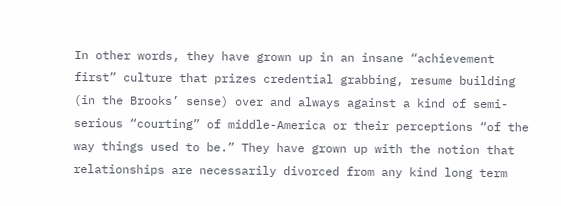In other words, they have grown up in an insane “achievement first” culture that prizes credential grabbing, resume building (in the Brooks’ sense) over and always against a kind of semi-serious “courting” of middle-America or their perceptions “of the way things used to be.” They have grown up with the notion that relationships are necessarily divorced from any kind long term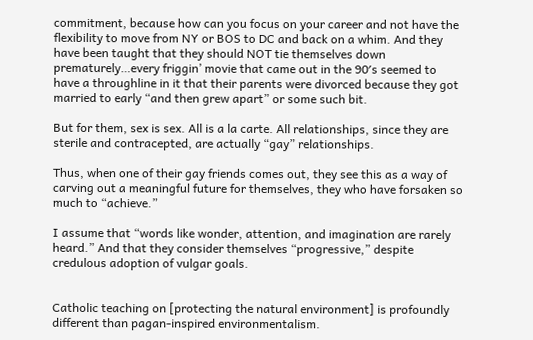commitment, because how can you focus on your career and not have the flexibility to move from NY or BOS to DC and back on a whim. And they have been taught that they should NOT tie themselves down prematurely…every friggin’ movie that came out in the 90′s seemed to have a throughline in it that their parents were divorced because they got married to early “and then grew apart” or some such bit.

But for them, sex is sex. All is a la carte. All relationships, since they are sterile and contracepted, are actually “gay” relationships.

Thus, when one of their gay friends comes out, they see this as a way of carving out a meaningful future for themselves, they who have forsaken so much to “achieve.”

I assume that “words like wonder, attention, and imagination are rarely heard.” And that they consider themselves “progressive,” despite credulous adoption of vulgar goals.


Catholic teaching on [protecting the natural environment] is profoundly different than pagan-inspired environmentalism.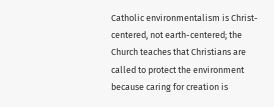Catholic environmentalism is Christ-centered, not earth-centered; the Church teaches that Christians are called to protect the environment because caring for creation is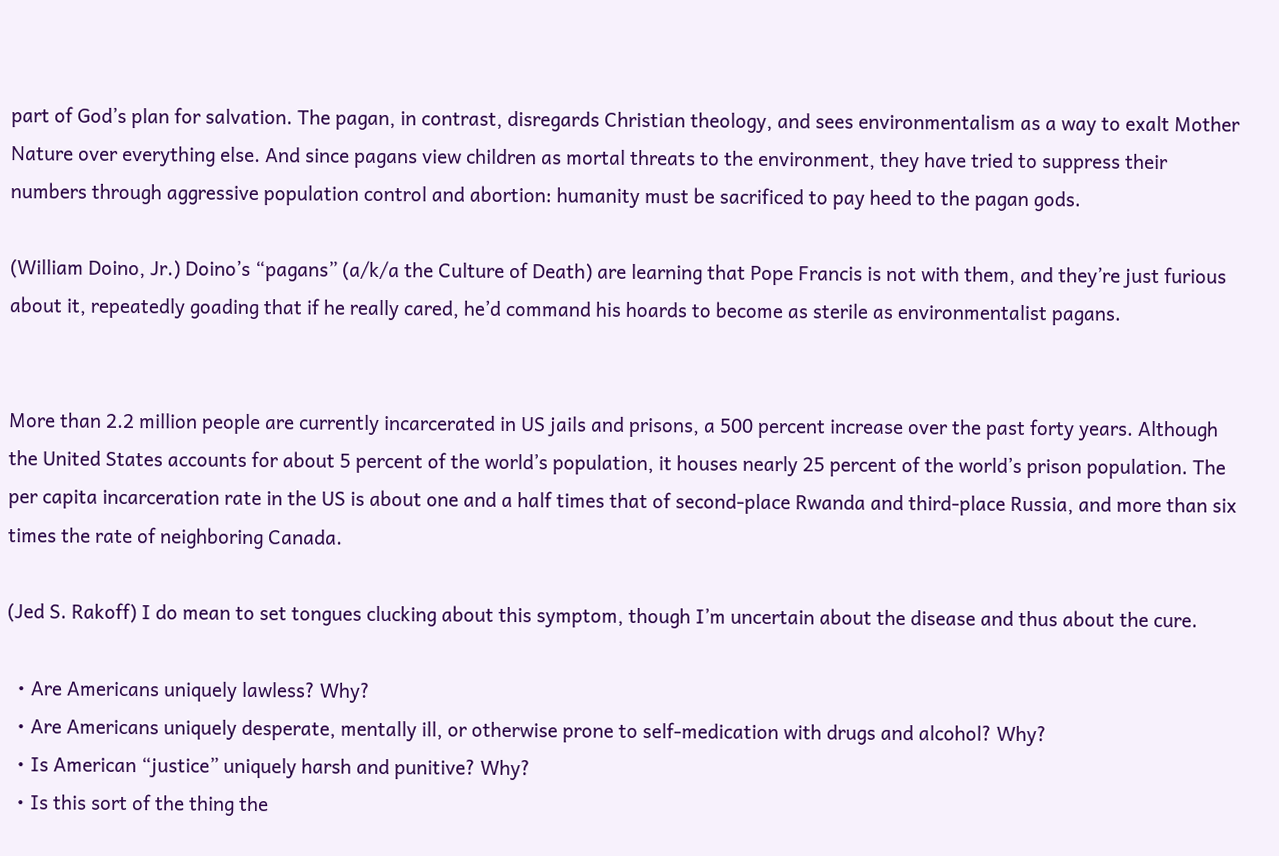part of God’s plan for salvation. The pagan, in contrast, disregards Christian theology, and sees environmentalism as a way to exalt Mother Nature over everything else. And since pagans view children as mortal threats to the environment, they have tried to suppress their numbers through aggressive population control and abortion: humanity must be sacrificed to pay heed to the pagan gods.

(William Doino, Jr.) Doino’s “pagans” (a/k/a the Culture of Death) are learning that Pope Francis is not with them, and they’re just furious about it, repeatedly goading that if he really cared, he’d command his hoards to become as sterile as environmentalist pagans.


More than 2.2 million people are currently incarcerated in US jails and prisons, a 500 percent increase over the past forty years. Although the United States accounts for about 5 percent of the world’s population, it houses nearly 25 percent of the world’s prison population. The per capita incarceration rate in the US is about one and a half times that of second-place Rwanda and third-place Russia, and more than six times the rate of neighboring Canada.

(Jed S. Rakoff) I do mean to set tongues clucking about this symptom, though I’m uncertain about the disease and thus about the cure.

  • Are Americans uniquely lawless? Why?
  • Are Americans uniquely desperate, mentally ill, or otherwise prone to self-medication with drugs and alcohol? Why?
  • Is American “justice” uniquely harsh and punitive? Why?
  • Is this sort of the thing the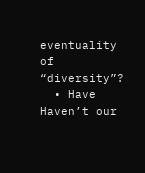eventuality of “diversity”?
  • Have Haven’t our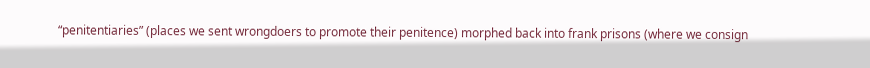“penitentiaries” (places we sent wrongdoers to promote their penitence) morphed back into frank prisons (where we consign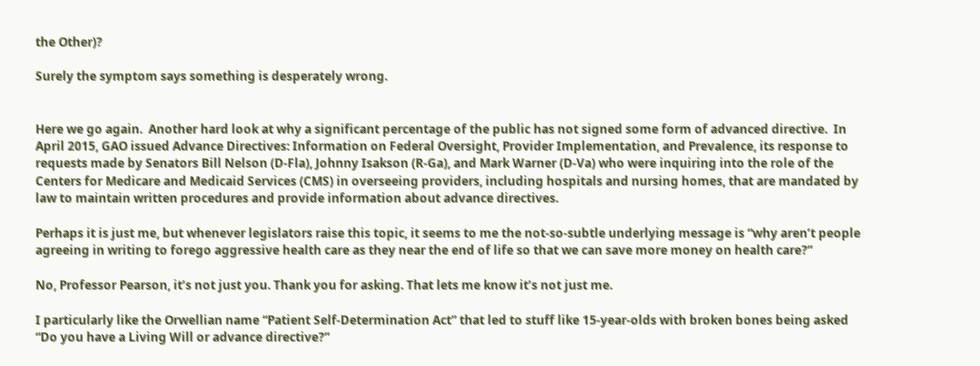the Other)?

Surely the symptom says something is desperately wrong.


Here we go again.  Another hard look at why a significant percentage of the public has not signed some form of advanced directive.  In April 2015, GAO issued Advance Directives: Information on Federal Oversight, Provider Implementation, and Prevalence, its response to requests made by Senators Bill Nelson (D-Fla), Johnny Isakson (R-Ga), and Mark Warner (D-Va) who were inquiring into the role of the Centers for Medicare and Medicaid Services (CMS) in overseeing providers, including hospitals and nursing homes, that are mandated by law to maintain written procedures and provide information about advance directives.

Perhaps it is just me, but whenever legislators raise this topic, it seems to me the not-so-subtle underlying message is “why aren’t people agreeing in writing to forego aggressive health care as they near the end of life so that we can save more money on health care?”

No, Professor Pearson, it’s not just you. Thank you for asking. That lets me know it’s not just me.

I particularly like the Orwellian name “Patient Self-Determination Act” that led to stuff like 15-year-olds with broken bones being asked “Do you have a Living Will or advance directive?”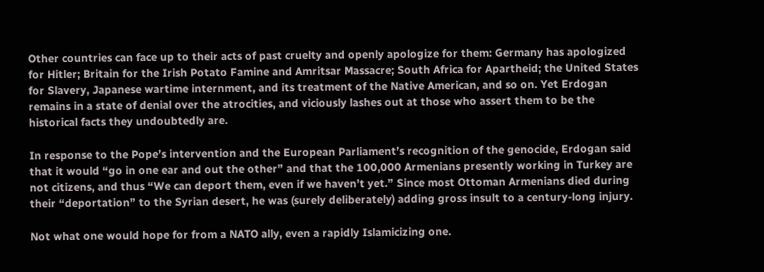Other countries can face up to their acts of past cruelty and openly apologize for them: Germany has apologized for Hitler; Britain for the Irish Potato Famine and Amritsar Massacre; South Africa for Apartheid; the United States for Slavery, Japanese wartime internment, and its treatment of the Native American, and so on. Yet Erdogan remains in a state of denial over the atrocities, and viciously lashes out at those who assert them to be the historical facts they undoubtedly are.

In response to the Pope’s intervention and the European Parliament’s recognition of the genocide, Erdogan said that it would “go in one ear and out the other” and that the 100,000 Armenians presently working in Turkey are not citizens, and thus “We can deport them, even if we haven’t yet.” Since most Ottoman Armenians died during their “deportation” to the Syrian desert, he was (surely deliberately) adding gross insult to a century-long injury.

Not what one would hope for from a NATO ally, even a rapidly Islamicizing one.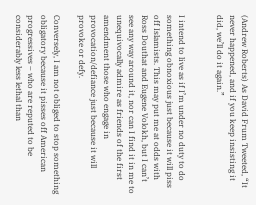(Andrew Roberts) As David Frum Tweeted, “It never happened, and if you keep insisting it did, we’ll do it again.”


I intend to live as if I’m under no duty to do something obnoxious just because it will piss off Islamists. This may put me at odds with Ross Douthat and Eugene Volokh, but I can’t see any way around it, nor can I find it in me to unequivocally admire as friends of the first amendment those who engage in provocation/defiance just because it will provoke or defy.

Conversely, I am not obliged to stop something obligatory because it pisses off American progressives – who are reputed to be considerably less lethal than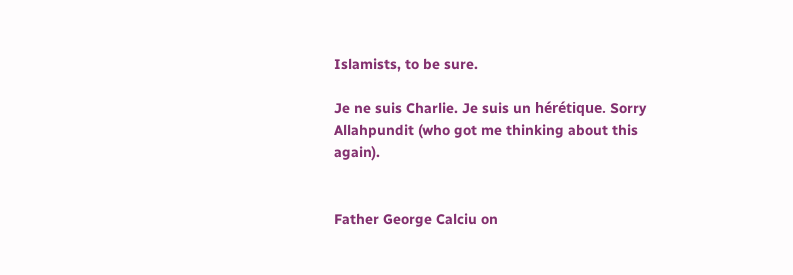Islamists, to be sure.

Je ne suis Charlie. Je suis un hérétique. Sorry Allahpundit (who got me thinking about this again).


Father George Calciu on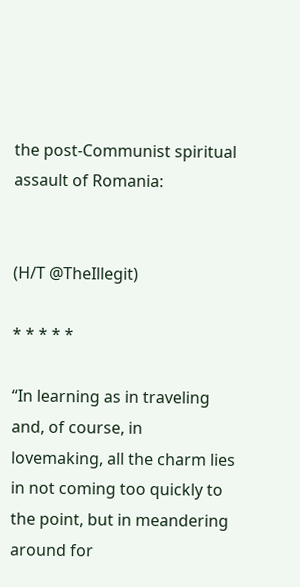the post-Communist spiritual assault of Romania:


(H/T @TheIllegit)

* * * * *

“In learning as in traveling and, of course, in lovemaking, all the charm lies in not coming too quickly to the point, but in meandering around for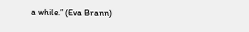a while.” (Eva Brann)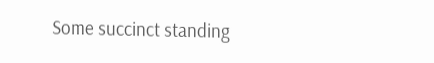Some succinct standing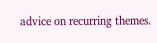advice on recurring themes.